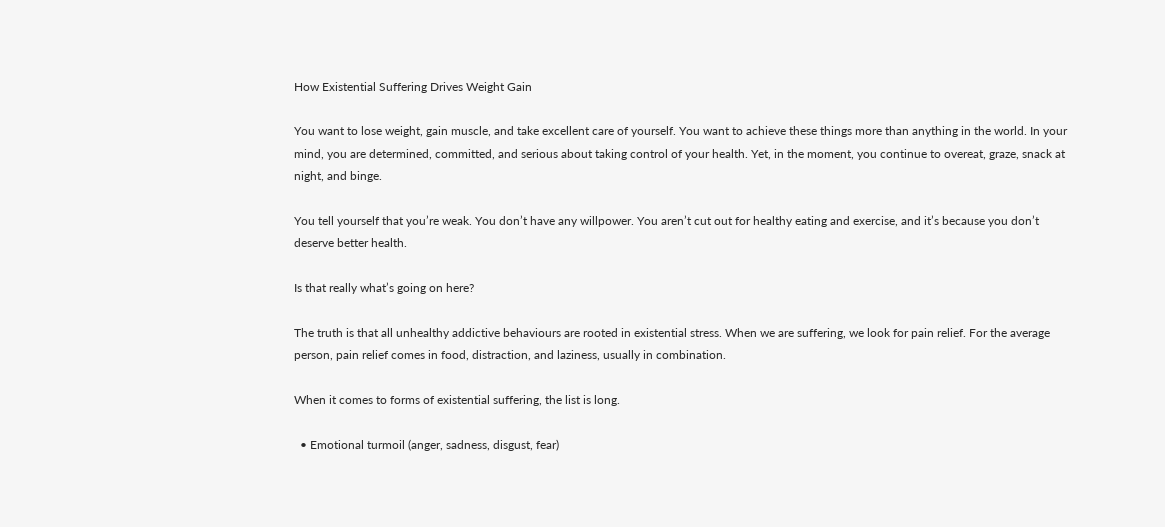How Existential Suffering Drives Weight Gain

You want to lose weight, gain muscle, and take excellent care of yourself. You want to achieve these things more than anything in the world. In your mind, you are determined, committed, and serious about taking control of your health. Yet, in the moment, you continue to overeat, graze, snack at night, and binge.

You tell yourself that you’re weak. You don’t have any willpower. You aren’t cut out for healthy eating and exercise, and it’s because you don’t deserve better health.

Is that really what’s going on here?

The truth is that all unhealthy addictive behaviours are rooted in existential stress. When we are suffering, we look for pain relief. For the average person, pain relief comes in food, distraction, and laziness, usually in combination.

When it comes to forms of existential suffering, the list is long.

  • Emotional turmoil (anger, sadness, disgust, fear)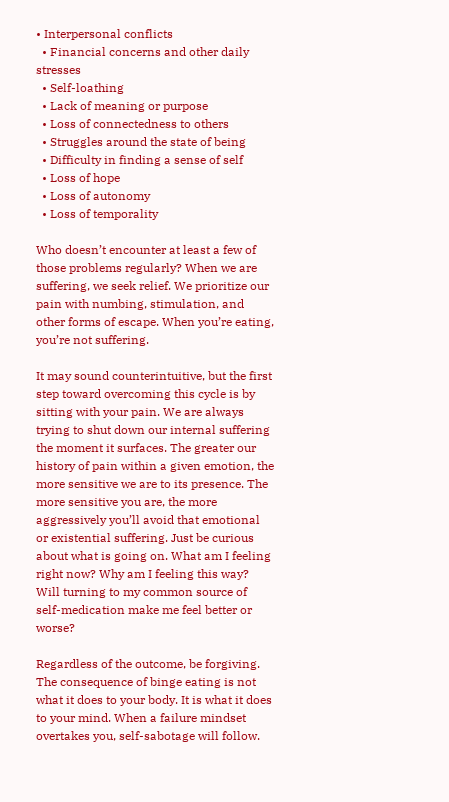• Interpersonal conflicts
  • Financial concerns and other daily stresses
  • Self-loathing
  • Lack of meaning or purpose
  • Loss of connectedness to others
  • Struggles around the state of being
  • Difficulty in finding a sense of self
  • Loss of hope
  • Loss of autonomy
  • Loss of temporality

Who doesn’t encounter at least a few of those problems regularly? When we are suffering, we seek relief. We prioritize our pain with numbing, stimulation, and other forms of escape. When you’re eating, you’re not suffering.

It may sound counterintuitive, but the first step toward overcoming this cycle is by sitting with your pain. We are always trying to shut down our internal suffering the moment it surfaces. The greater our history of pain within a given emotion, the more sensitive we are to its presence. The more sensitive you are, the more aggressively you’ll avoid that emotional or existential suffering. Just be curious about what is going on. What am I feeling right now? Why am I feeling this way? Will turning to my common source of self-medication make me feel better or worse?

Regardless of the outcome, be forgiving. The consequence of binge eating is not what it does to your body. It is what it does to your mind. When a failure mindset overtakes you, self-sabotage will follow.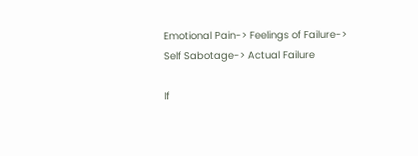Emotional Pain-> Feelings of Failure-> Self Sabotage-> Actual Failure

If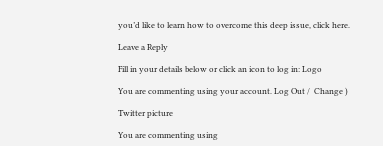you’d like to learn how to overcome this deep issue, click here.

Leave a Reply

Fill in your details below or click an icon to log in: Logo

You are commenting using your account. Log Out /  Change )

Twitter picture

You are commenting using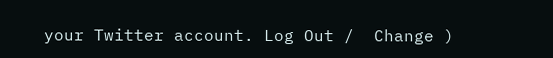your Twitter account. Log Out /  Change )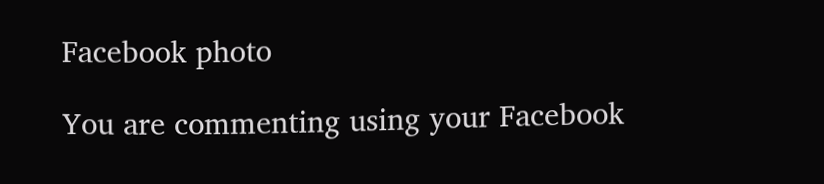Facebook photo

You are commenting using your Facebook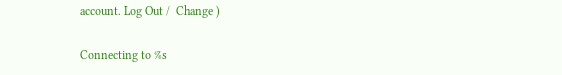account. Log Out /  Change )

Connecting to %s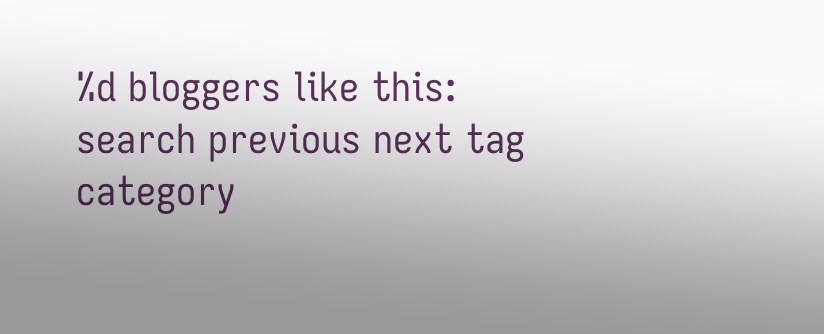%d bloggers like this:
search previous next tag category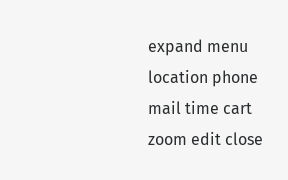expand menu location phone mail time cart zoom edit close